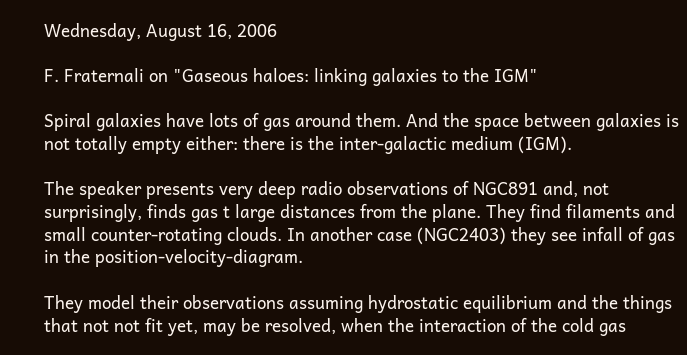Wednesday, August 16, 2006

F. Fraternali on "Gaseous haloes: linking galaxies to the IGM"

Spiral galaxies have lots of gas around them. And the space between galaxies is not totally empty either: there is the inter-galactic medium (IGM).

The speaker presents very deep radio observations of NGC891 and, not surprisingly, finds gas t large distances from the plane. They find filaments and small counter-rotating clouds. In another case (NGC2403) they see infall of gas in the position-velocity-diagram.

They model their observations assuming hydrostatic equilibrium and the things that not not fit yet, may be resolved, when the interaction of the cold gas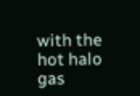with the hot halo gas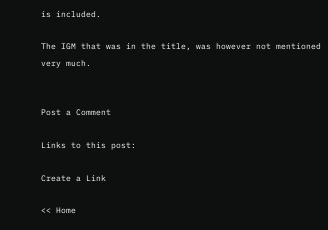is included.

The IGM that was in the title, was however not mentioned very much.


Post a Comment

Links to this post:

Create a Link

<< Home